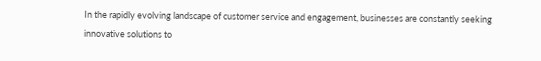In the rapidly evolving landscape of customer service and engagement, businesses are constantly seeking innovative solutions to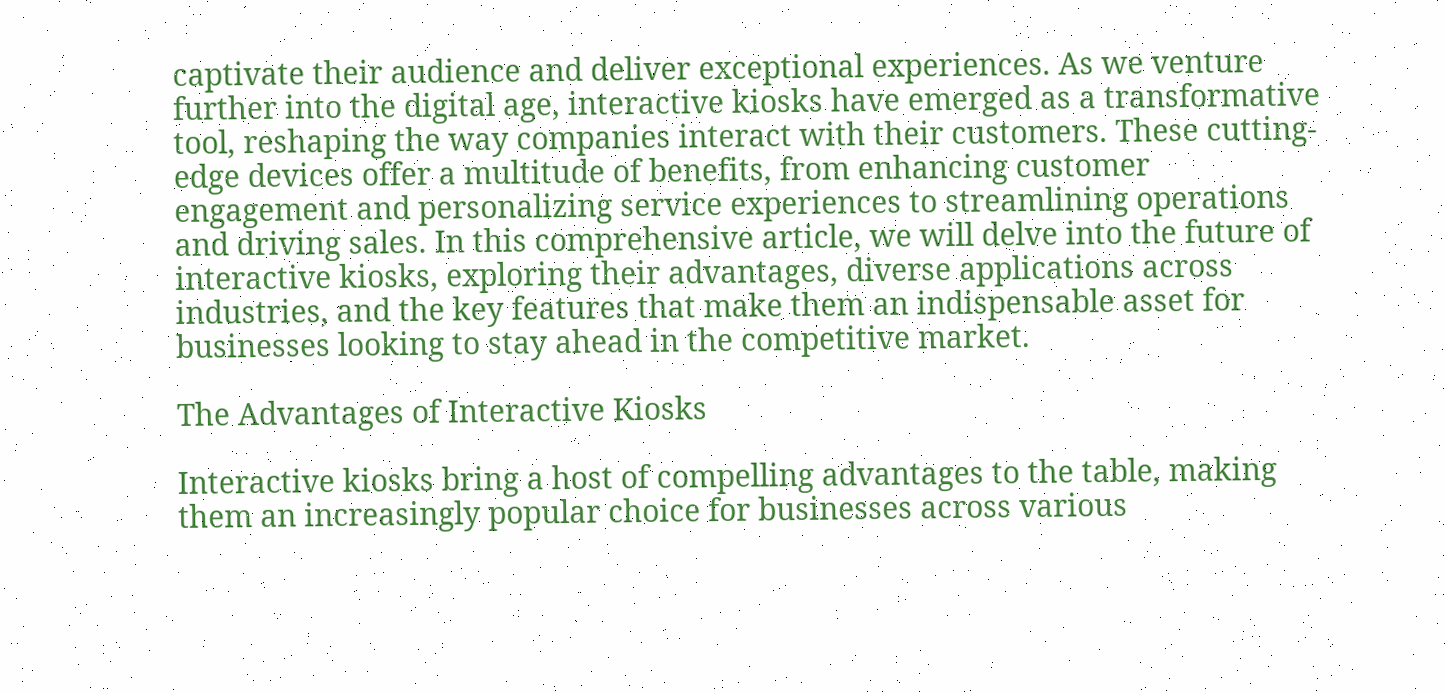captivate their audience and deliver exceptional experiences. As we venture further into the digital age, interactive kiosks have emerged as a transformative tool, reshaping the way companies interact with their customers. These cutting-edge devices offer a multitude of benefits, from enhancing customer engagement and personalizing service experiences to streamlining operations and driving sales. In this comprehensive article, we will delve into the future of interactive kiosks, exploring their advantages, diverse applications across industries, and the key features that make them an indispensable asset for businesses looking to stay ahead in the competitive market.

The Advantages of Interactive Kiosks

Interactive kiosks bring a host of compelling advantages to the table, making them an increasingly popular choice for businesses across various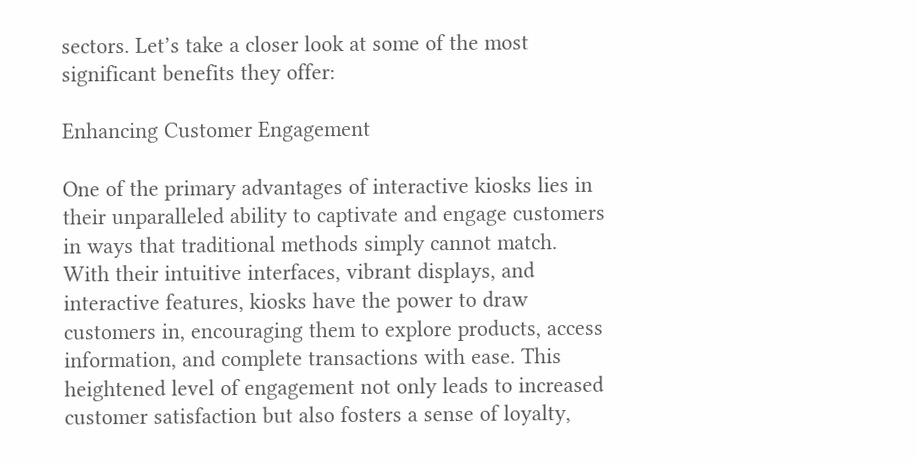sectors. Let’s take a closer look at some of the most significant benefits they offer:

Enhancing Customer Engagement

One of the primary advantages of interactive kiosks lies in their unparalleled ability to captivate and engage customers in ways that traditional methods simply cannot match. With their intuitive interfaces, vibrant displays, and interactive features, kiosks have the power to draw customers in, encouraging them to explore products, access information, and complete transactions with ease. This heightened level of engagement not only leads to increased customer satisfaction but also fosters a sense of loyalty,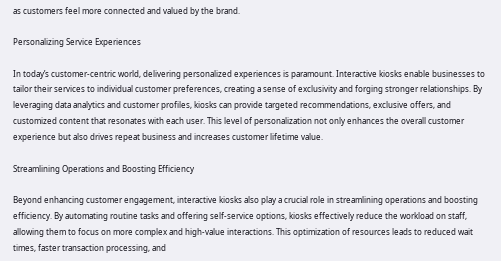as customers feel more connected and valued by the brand.

Personalizing Service Experiences

In today’s customer-centric world, delivering personalized experiences is paramount. Interactive kiosks enable businesses to tailor their services to individual customer preferences, creating a sense of exclusivity and forging stronger relationships. By leveraging data analytics and customer profiles, kiosks can provide targeted recommendations, exclusive offers, and customized content that resonates with each user. This level of personalization not only enhances the overall customer experience but also drives repeat business and increases customer lifetime value.

Streamlining Operations and Boosting Efficiency

Beyond enhancing customer engagement, interactive kiosks also play a crucial role in streamlining operations and boosting efficiency. By automating routine tasks and offering self-service options, kiosks effectively reduce the workload on staff, allowing them to focus on more complex and high-value interactions. This optimization of resources leads to reduced wait times, faster transaction processing, and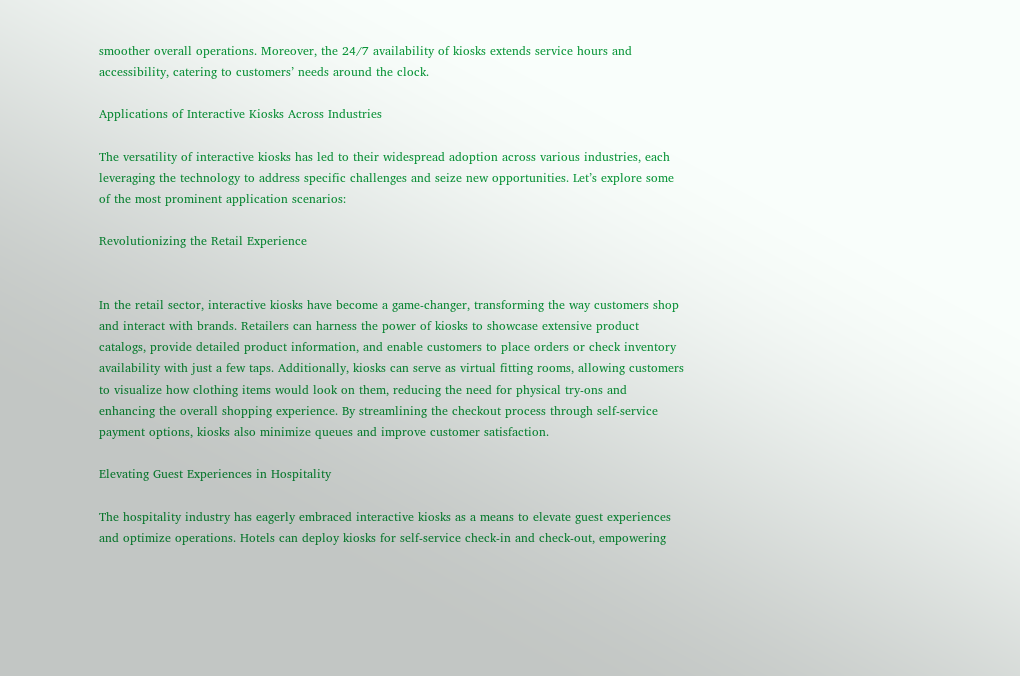smoother overall operations. Moreover, the 24/7 availability of kiosks extends service hours and accessibility, catering to customers’ needs around the clock.

Applications of Interactive Kiosks Across Industries

The versatility of interactive kiosks has led to their widespread adoption across various industries, each leveraging the technology to address specific challenges and seize new opportunities. Let’s explore some of the most prominent application scenarios:

Revolutionizing the Retail Experience


In the retail sector, interactive kiosks have become a game-changer, transforming the way customers shop and interact with brands. Retailers can harness the power of kiosks to showcase extensive product catalogs, provide detailed product information, and enable customers to place orders or check inventory availability with just a few taps. Additionally, kiosks can serve as virtual fitting rooms, allowing customers to visualize how clothing items would look on them, reducing the need for physical try-ons and enhancing the overall shopping experience. By streamlining the checkout process through self-service payment options, kiosks also minimize queues and improve customer satisfaction.

Elevating Guest Experiences in Hospitality

The hospitality industry has eagerly embraced interactive kiosks as a means to elevate guest experiences and optimize operations. Hotels can deploy kiosks for self-service check-in and check-out, empowering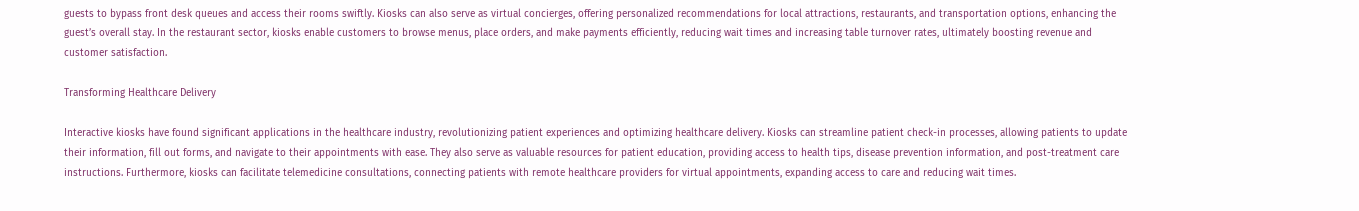guests to bypass front desk queues and access their rooms swiftly. Kiosks can also serve as virtual concierges, offering personalized recommendations for local attractions, restaurants, and transportation options, enhancing the guest’s overall stay. In the restaurant sector, kiosks enable customers to browse menus, place orders, and make payments efficiently, reducing wait times and increasing table turnover rates, ultimately boosting revenue and customer satisfaction.

Transforming Healthcare Delivery

Interactive kiosks have found significant applications in the healthcare industry, revolutionizing patient experiences and optimizing healthcare delivery. Kiosks can streamline patient check-in processes, allowing patients to update their information, fill out forms, and navigate to their appointments with ease. They also serve as valuable resources for patient education, providing access to health tips, disease prevention information, and post-treatment care instructions. Furthermore, kiosks can facilitate telemedicine consultations, connecting patients with remote healthcare providers for virtual appointments, expanding access to care and reducing wait times.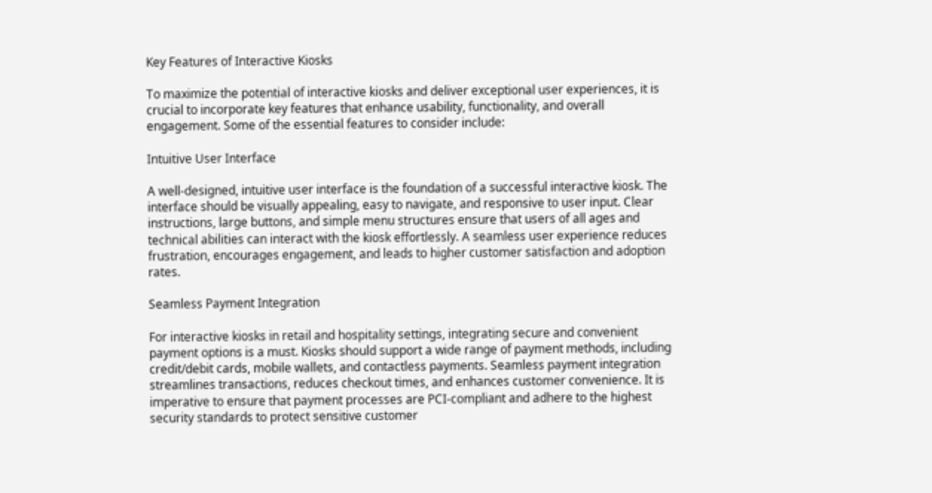Key Features of Interactive Kiosks

To maximize the potential of interactive kiosks and deliver exceptional user experiences, it is crucial to incorporate key features that enhance usability, functionality, and overall engagement. Some of the essential features to consider include:

Intuitive User Interface

A well-designed, intuitive user interface is the foundation of a successful interactive kiosk. The interface should be visually appealing, easy to navigate, and responsive to user input. Clear instructions, large buttons, and simple menu structures ensure that users of all ages and technical abilities can interact with the kiosk effortlessly. A seamless user experience reduces frustration, encourages engagement, and leads to higher customer satisfaction and adoption rates.

Seamless Payment Integration

For interactive kiosks in retail and hospitality settings, integrating secure and convenient payment options is a must. Kiosks should support a wide range of payment methods, including credit/debit cards, mobile wallets, and contactless payments. Seamless payment integration streamlines transactions, reduces checkout times, and enhances customer convenience. It is imperative to ensure that payment processes are PCI-compliant and adhere to the highest security standards to protect sensitive customer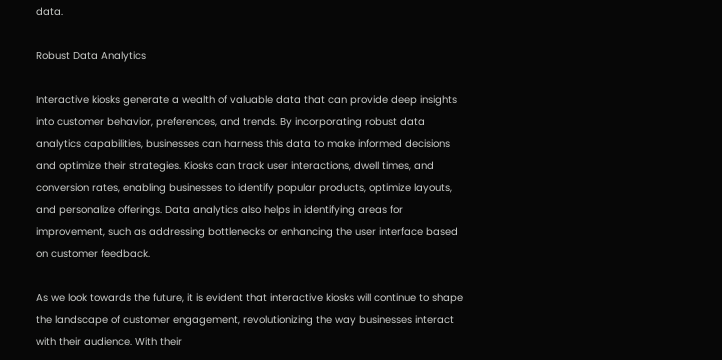data.

Robust Data Analytics

Interactive kiosks generate a wealth of valuable data that can provide deep insights into customer behavior, preferences, and trends. By incorporating robust data analytics capabilities, businesses can harness this data to make informed decisions and optimize their strategies. Kiosks can track user interactions, dwell times, and conversion rates, enabling businesses to identify popular products, optimize layouts, and personalize offerings. Data analytics also helps in identifying areas for improvement, such as addressing bottlenecks or enhancing the user interface based on customer feedback.

As we look towards the future, it is evident that interactive kiosks will continue to shape the landscape of customer engagement, revolutionizing the way businesses interact with their audience. With their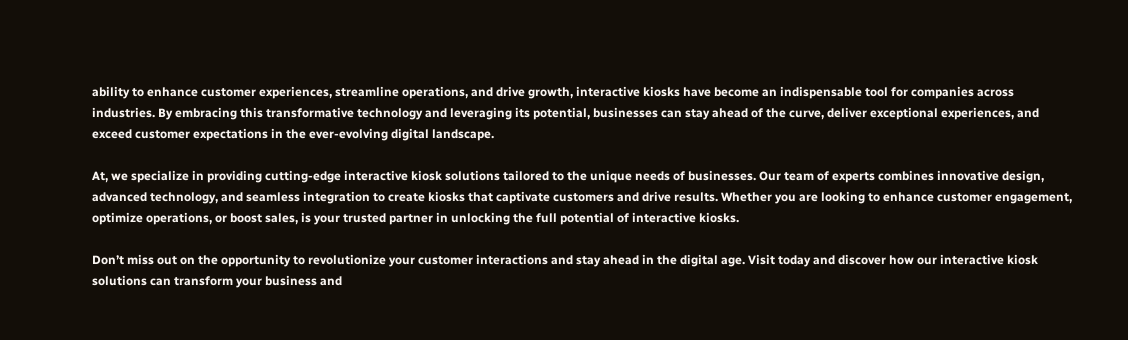ability to enhance customer experiences, streamline operations, and drive growth, interactive kiosks have become an indispensable tool for companies across industries. By embracing this transformative technology and leveraging its potential, businesses can stay ahead of the curve, deliver exceptional experiences, and exceed customer expectations in the ever-evolving digital landscape.

At, we specialize in providing cutting-edge interactive kiosk solutions tailored to the unique needs of businesses. Our team of experts combines innovative design, advanced technology, and seamless integration to create kiosks that captivate customers and drive results. Whether you are looking to enhance customer engagement, optimize operations, or boost sales, is your trusted partner in unlocking the full potential of interactive kiosks.

Don’t miss out on the opportunity to revolutionize your customer interactions and stay ahead in the digital age. Visit today and discover how our interactive kiosk solutions can transform your business and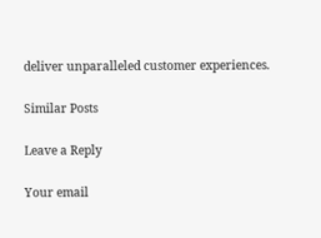deliver unparalleled customer experiences.

Similar Posts

Leave a Reply

Your email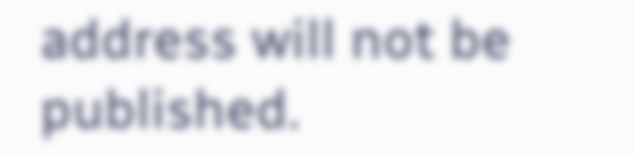address will not be published.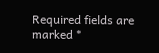Required fields are marked *